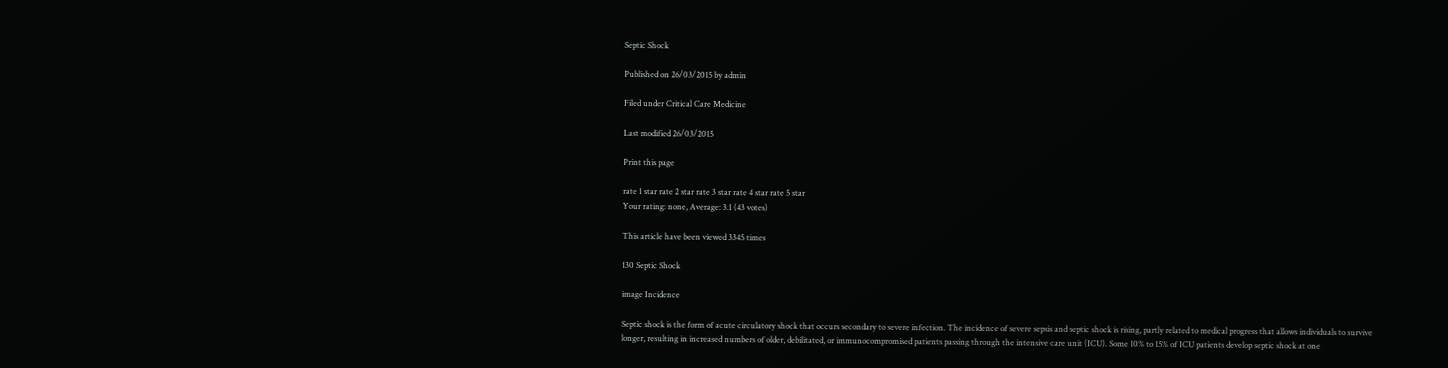Septic Shock

Published on 26/03/2015 by admin

Filed under Critical Care Medicine

Last modified 26/03/2015

Print this page

rate 1 star rate 2 star rate 3 star rate 4 star rate 5 star
Your rating: none, Average: 3.1 (43 votes)

This article have been viewed 3345 times

130 Septic Shock

image Incidence

Septic shock is the form of acute circulatory shock that occurs secondary to severe infection. The incidence of severe sepsis and septic shock is rising, partly related to medical progress that allows individuals to survive longer, resulting in increased numbers of older, debilitated, or immunocompromised patients passing through the intensive care unit (ICU). Some 10% to 15% of ICU patients develop septic shock at one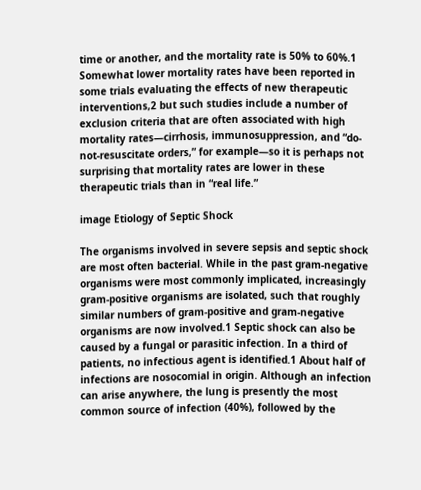time or another, and the mortality rate is 50% to 60%.1 Somewhat lower mortality rates have been reported in some trials evaluating the effects of new therapeutic interventions,2 but such studies include a number of exclusion criteria that are often associated with high mortality rates—cirrhosis, immunosuppression, and “do-not-resuscitate orders,” for example—so it is perhaps not surprising that mortality rates are lower in these therapeutic trials than in “real life.”

image Etiology of Septic Shock

The organisms involved in severe sepsis and septic shock are most often bacterial. While in the past gram-negative organisms were most commonly implicated, increasingly gram-positive organisms are isolated, such that roughly similar numbers of gram-positive and gram-negative organisms are now involved.1 Septic shock can also be caused by a fungal or parasitic infection. In a third of patients, no infectious agent is identified.1 About half of infections are nosocomial in origin. Although an infection can arise anywhere, the lung is presently the most common source of infection (40%), followed by the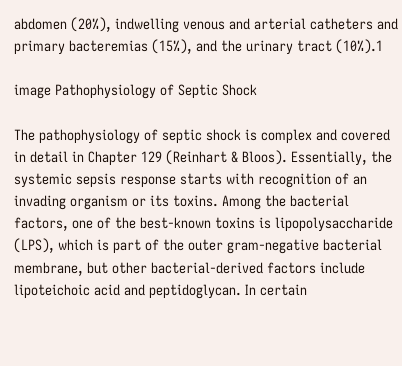abdomen (20%), indwelling venous and arterial catheters and primary bacteremias (15%), and the urinary tract (10%).1

image Pathophysiology of Septic Shock

The pathophysiology of septic shock is complex and covered in detail in Chapter 129 (Reinhart & Bloos). Essentially, the systemic sepsis response starts with recognition of an invading organism or its toxins. Among the bacterial factors, one of the best-known toxins is lipopolysaccharide (LPS), which is part of the outer gram-negative bacterial membrane, but other bacterial-derived factors include lipoteichoic acid and peptidoglycan. In certain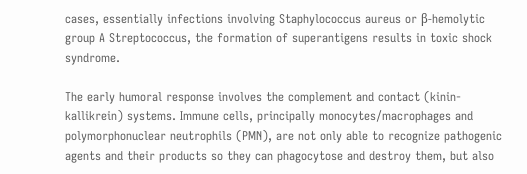cases, essentially infections involving Staphylococcus aureus or β-hemolytic group A Streptococcus, the formation of superantigens results in toxic shock syndrome.

The early humoral response involves the complement and contact (kinin-kallikrein) systems. Immune cells, principally monocytes/macrophages and polymorphonuclear neutrophils (PMN), are not only able to recognize pathogenic agents and their products so they can phagocytose and destroy them, but also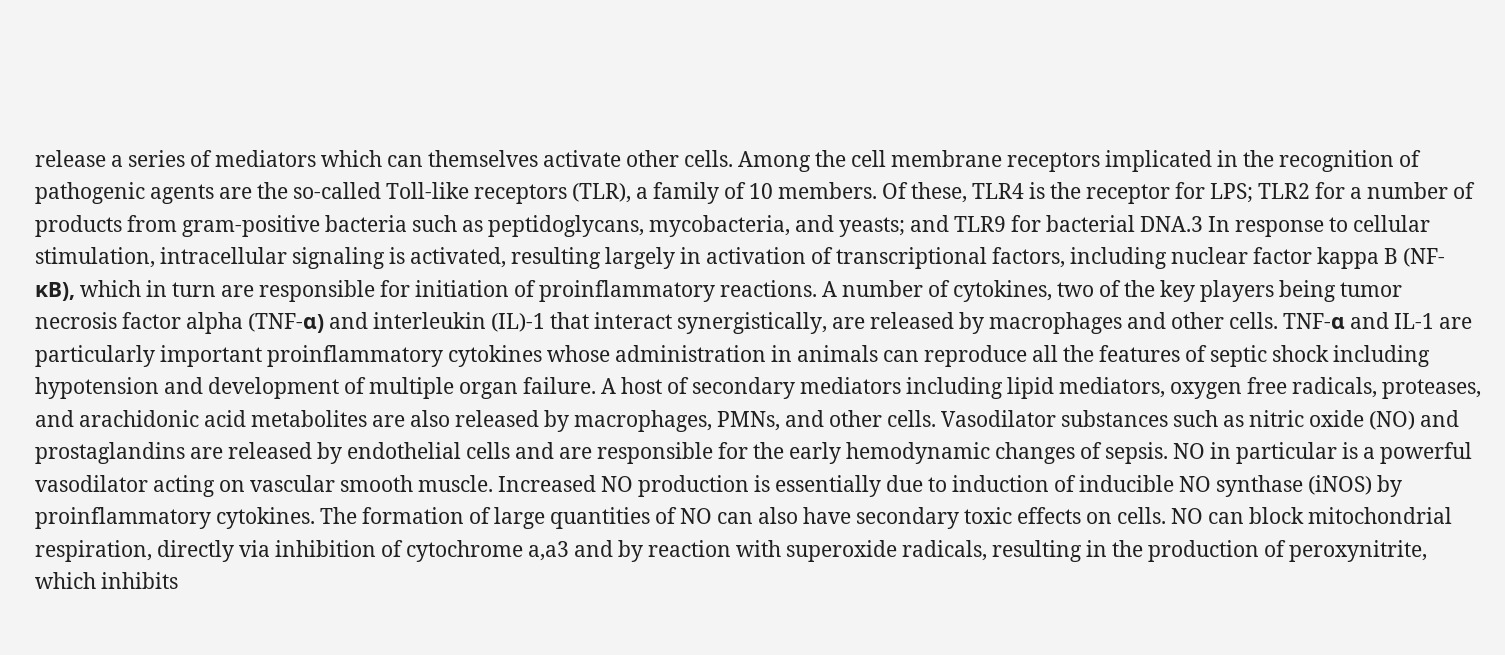release a series of mediators which can themselves activate other cells. Among the cell membrane receptors implicated in the recognition of pathogenic agents are the so-called Toll-like receptors (TLR), a family of 10 members. Of these, TLR4 is the receptor for LPS; TLR2 for a number of products from gram-positive bacteria such as peptidoglycans, mycobacteria, and yeasts; and TLR9 for bacterial DNA.3 In response to cellular stimulation, intracellular signaling is activated, resulting largely in activation of transcriptional factors, including nuclear factor kappa B (NF-κB), which in turn are responsible for initiation of proinflammatory reactions. A number of cytokines, two of the key players being tumor necrosis factor alpha (TNF-α) and interleukin (IL)-1 that interact synergistically, are released by macrophages and other cells. TNF-α and IL-1 are particularly important proinflammatory cytokines whose administration in animals can reproduce all the features of septic shock including hypotension and development of multiple organ failure. A host of secondary mediators including lipid mediators, oxygen free radicals, proteases, and arachidonic acid metabolites are also released by macrophages, PMNs, and other cells. Vasodilator substances such as nitric oxide (NO) and prostaglandins are released by endothelial cells and are responsible for the early hemodynamic changes of sepsis. NO in particular is a powerful vasodilator acting on vascular smooth muscle. Increased NO production is essentially due to induction of inducible NO synthase (iNOS) by proinflammatory cytokines. The formation of large quantities of NO can also have secondary toxic effects on cells. NO can block mitochondrial respiration, directly via inhibition of cytochrome a,a3 and by reaction with superoxide radicals, resulting in the production of peroxynitrite, which inhibits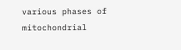various phases of mitochondrial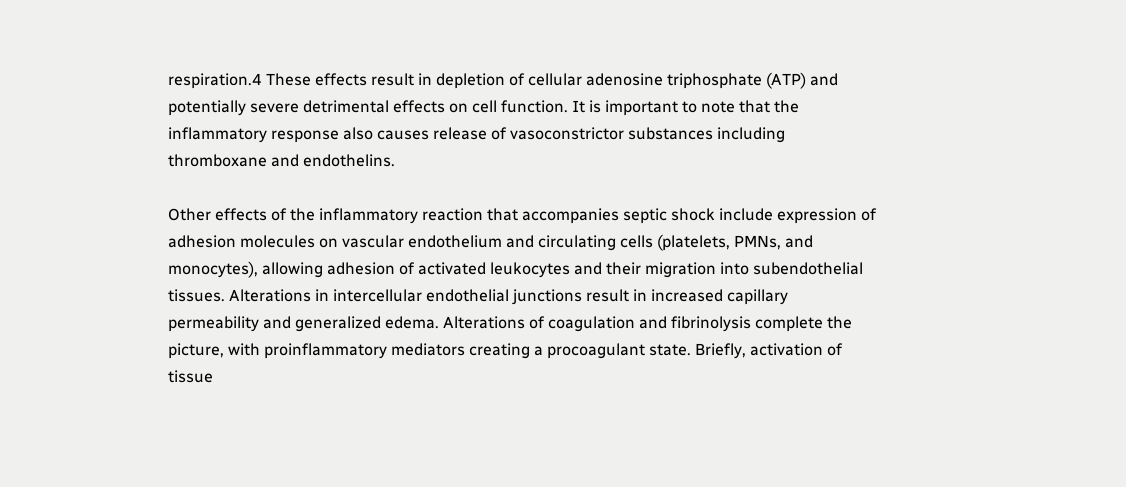respiration.4 These effects result in depletion of cellular adenosine triphosphate (ATP) and potentially severe detrimental effects on cell function. It is important to note that the inflammatory response also causes release of vasoconstrictor substances including thromboxane and endothelins.

Other effects of the inflammatory reaction that accompanies septic shock include expression of adhesion molecules on vascular endothelium and circulating cells (platelets, PMNs, and monocytes), allowing adhesion of activated leukocytes and their migration into subendothelial tissues. Alterations in intercellular endothelial junctions result in increased capillary permeability and generalized edema. Alterations of coagulation and fibrinolysis complete the picture, with proinflammatory mediators creating a procoagulant state. Briefly, activation of tissue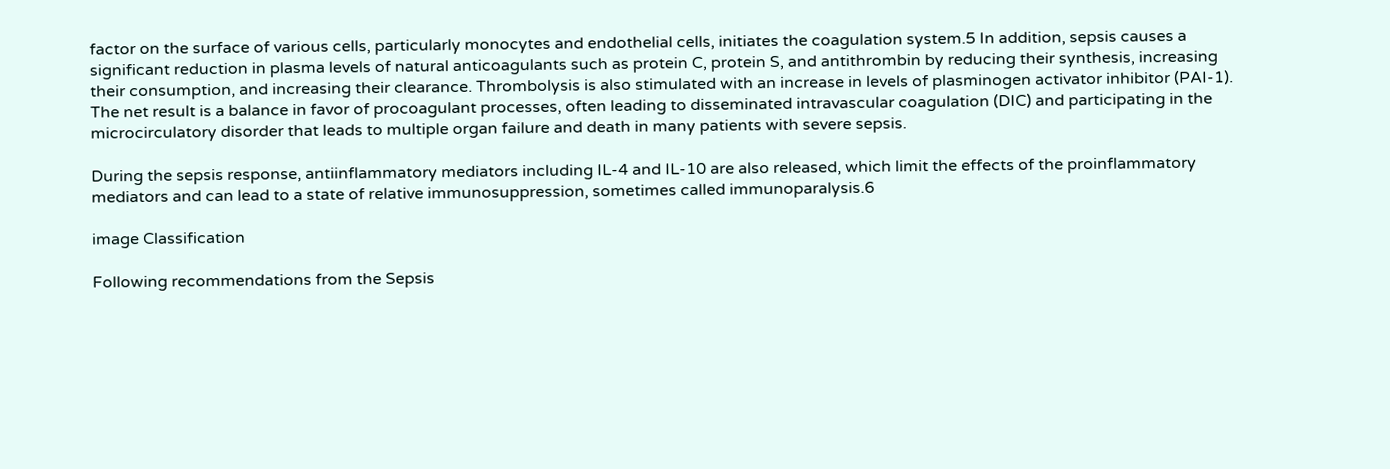factor on the surface of various cells, particularly monocytes and endothelial cells, initiates the coagulation system.5 In addition, sepsis causes a significant reduction in plasma levels of natural anticoagulants such as protein C, protein S, and antithrombin by reducing their synthesis, increasing their consumption, and increasing their clearance. Thrombolysis is also stimulated with an increase in levels of plasminogen activator inhibitor (PAI-1). The net result is a balance in favor of procoagulant processes, often leading to disseminated intravascular coagulation (DIC) and participating in the microcirculatory disorder that leads to multiple organ failure and death in many patients with severe sepsis.

During the sepsis response, antiinflammatory mediators including IL-4 and IL-10 are also released, which limit the effects of the proinflammatory mediators and can lead to a state of relative immunosuppression, sometimes called immunoparalysis.6

image Classification

Following recommendations from the Sepsis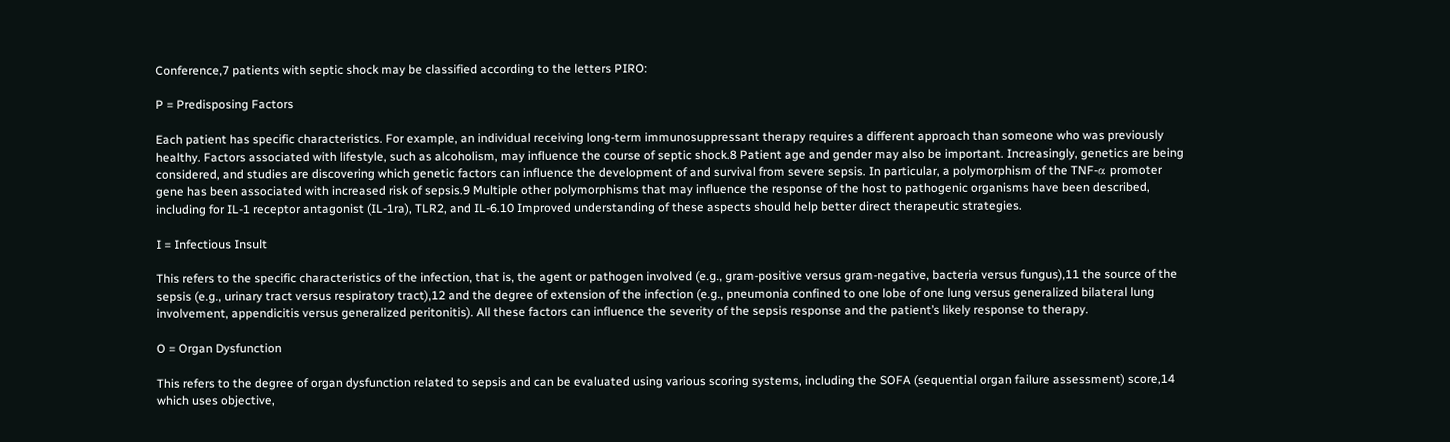Conference,7 patients with septic shock may be classified according to the letters PIRO:

P = Predisposing Factors

Each patient has specific characteristics. For example, an individual receiving long-term immunosuppressant therapy requires a different approach than someone who was previously healthy. Factors associated with lifestyle, such as alcoholism, may influence the course of septic shock.8 Patient age and gender may also be important. Increasingly, genetics are being considered, and studies are discovering which genetic factors can influence the development of and survival from severe sepsis. In particular, a polymorphism of the TNF-α promoter gene has been associated with increased risk of sepsis.9 Multiple other polymorphisms that may influence the response of the host to pathogenic organisms have been described, including for IL-1 receptor antagonist (IL-1ra), TLR2, and IL-6.10 Improved understanding of these aspects should help better direct therapeutic strategies.

I = Infectious Insult

This refers to the specific characteristics of the infection, that is, the agent or pathogen involved (e.g., gram-positive versus gram-negative, bacteria versus fungus),11 the source of the sepsis (e.g., urinary tract versus respiratory tract),12 and the degree of extension of the infection (e.g., pneumonia confined to one lobe of one lung versus generalized bilateral lung involvement, appendicitis versus generalized peritonitis). All these factors can influence the severity of the sepsis response and the patient’s likely response to therapy.

O = Organ Dysfunction

This refers to the degree of organ dysfunction related to sepsis and can be evaluated using various scoring systems, including the SOFA (sequential organ failure assessment) score,14 which uses objective,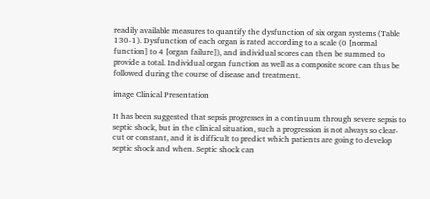readily available measures to quantify the dysfunction of six organ systems (Table 130-1). Dysfunction of each organ is rated according to a scale (0 [normal function] to 4 [organ failure]), and individual scores can then be summed to provide a total. Individual organ function as well as a composite score can thus be followed during the course of disease and treatment.

image Clinical Presentation

It has been suggested that sepsis progresses in a continuum through severe sepsis to septic shock, but in the clinical situation, such a progression is not always so clear-cut or constant, and it is difficult to predict which patients are going to develop septic shock and when. Septic shock can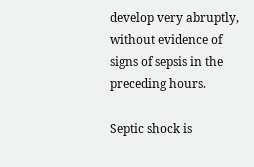develop very abruptly, without evidence of signs of sepsis in the preceding hours.

Septic shock is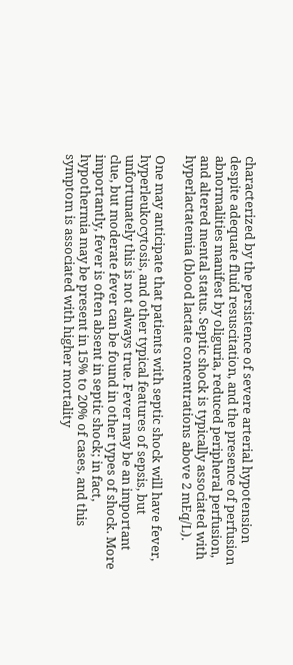characterized by the persistence of severe arterial hypotension despite adequate fluid resuscitation, and the presence of perfusion abnormalities manifest by oliguria, reduced peripheral perfusion, and altered mental status. Septic shock is typically associated with hyperlactatemia (blood lactate concentrations above 2 mEq/L).

One may anticipate that patients with septic shock will have fever, hyperleukocytosis, and other typical features of sepsis, but unfortunately this is not always true. Fever may be an important clue, but moderate fever can be found in other types of shock. More importantly, fever is often absent in septic shock; in fact, hypothermia may be present in 15% to 20% of cases, and this symptom is associated with higher mortality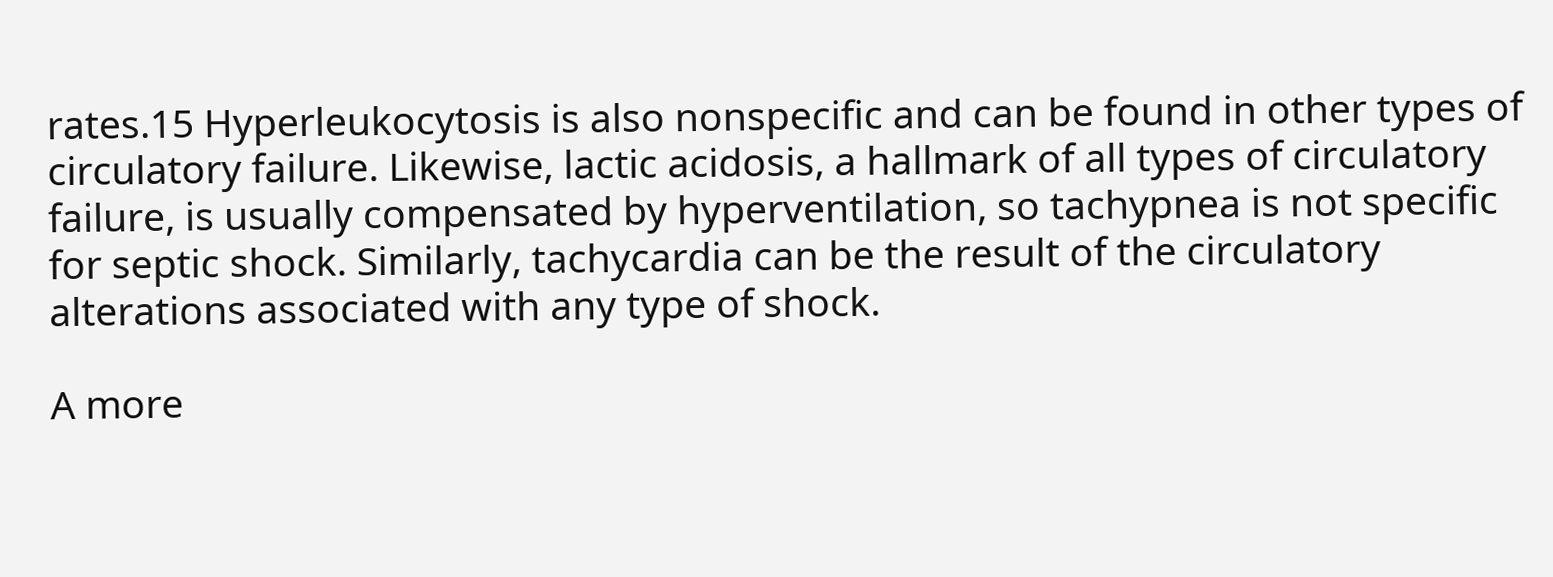rates.15 Hyperleukocytosis is also nonspecific and can be found in other types of circulatory failure. Likewise, lactic acidosis, a hallmark of all types of circulatory failure, is usually compensated by hyperventilation, so tachypnea is not specific for septic shock. Similarly, tachycardia can be the result of the circulatory alterations associated with any type of shock.

A more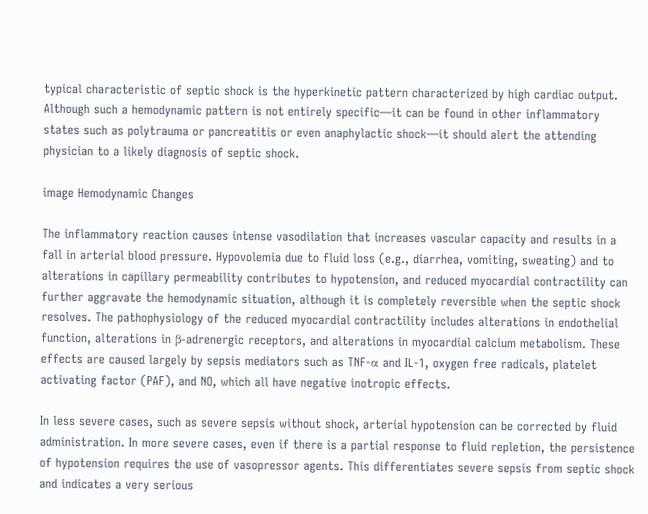typical characteristic of septic shock is the hyperkinetic pattern characterized by high cardiac output. Although such a hemodynamic pattern is not entirely specific—it can be found in other inflammatory states such as polytrauma or pancreatitis or even anaphylactic shock—it should alert the attending physician to a likely diagnosis of septic shock.

image Hemodynamic Changes

The inflammatory reaction causes intense vasodilation that increases vascular capacity and results in a fall in arterial blood pressure. Hypovolemia due to fluid loss (e.g., diarrhea, vomiting, sweating) and to alterations in capillary permeability contributes to hypotension, and reduced myocardial contractility can further aggravate the hemodynamic situation, although it is completely reversible when the septic shock resolves. The pathophysiology of the reduced myocardial contractility includes alterations in endothelial function, alterations in β-adrenergic receptors, and alterations in myocardial calcium metabolism. These effects are caused largely by sepsis mediators such as TNF-α and IL-1, oxygen free radicals, platelet activating factor (PAF), and NO, which all have negative inotropic effects.

In less severe cases, such as severe sepsis without shock, arterial hypotension can be corrected by fluid administration. In more severe cases, even if there is a partial response to fluid repletion, the persistence of hypotension requires the use of vasopressor agents. This differentiates severe sepsis from septic shock and indicates a very serious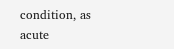condition, as acute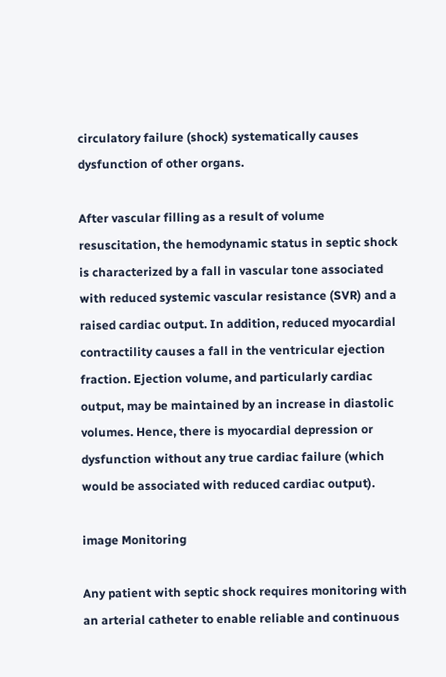circulatory failure (shock) systematically causes dysfunction of other organs.

After vascular filling as a result of volume resuscitation, the hemodynamic status in septic shock is characterized by a fall in vascular tone associated with reduced systemic vascular resistance (SVR) and a raised cardiac output. In addition, reduced myocardial contractility causes a fall in the ventricular ejection fraction. Ejection volume, and particularly cardiac output, may be maintained by an increase in diastolic volumes. Hence, there is myocardial depression or dysfunction without any true cardiac failure (which would be associated with reduced cardiac output).

image Monitoring

Any patient with septic shock requires monitoring with an arterial catheter to enable reliable and continuous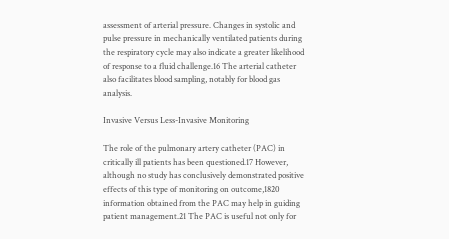assessment of arterial pressure. Changes in systolic and pulse pressure in mechanically ventilated patients during the respiratory cycle may also indicate a greater likelihood of response to a fluid challenge.16 The arterial catheter also facilitates blood sampling, notably for blood gas analysis.

Invasive Versus Less-Invasive Monitoring

The role of the pulmonary artery catheter (PAC) in critically ill patients has been questioned.17 However, although no study has conclusively demonstrated positive effects of this type of monitoring on outcome,1820 information obtained from the PAC may help in guiding patient management.21 The PAC is useful not only for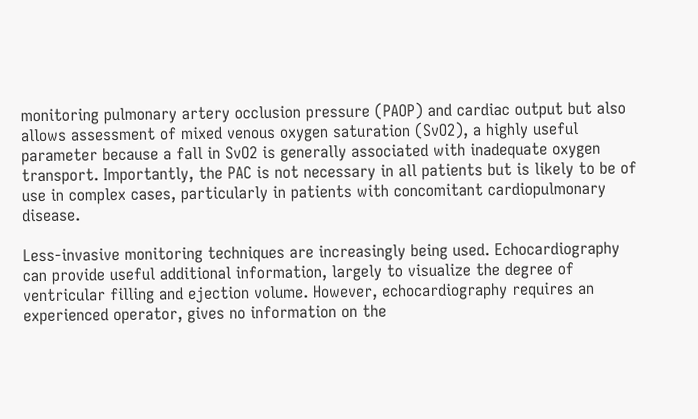monitoring pulmonary artery occlusion pressure (PAOP) and cardiac output but also allows assessment of mixed venous oxygen saturation (SvO2), a highly useful parameter because a fall in SvO2 is generally associated with inadequate oxygen transport. Importantly, the PAC is not necessary in all patients but is likely to be of use in complex cases, particularly in patients with concomitant cardiopulmonary disease.

Less-invasive monitoring techniques are increasingly being used. Echocardiography can provide useful additional information, largely to visualize the degree of ventricular filling and ejection volume. However, echocardiography requires an experienced operator, gives no information on the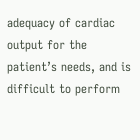adequacy of cardiac output for the patient’s needs, and is difficult to perform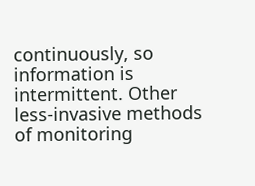continuously, so information is intermittent. Other less-invasive methods of monitoring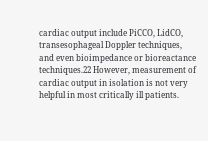cardiac output include PiCCO, LidCO, transesophageal Doppler techniques, and even bioimpedance or bioreactance techniques.22 However, measurement of cardiac output in isolation is not very helpful in most critically ill patients.